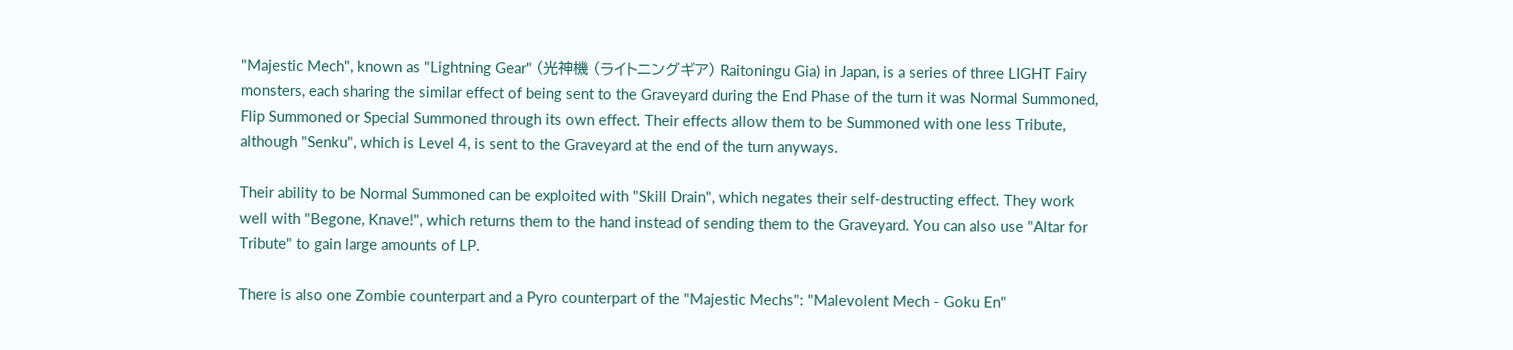"Majestic Mech", known as "Lightning Gear" (光神機 (ライトニングギア) Raitoningu Gia) in Japan, is a series of three LIGHT Fairy monsters, each sharing the similar effect of being sent to the Graveyard during the End Phase of the turn it was Normal Summoned, Flip Summoned or Special Summoned through its own effect. Their effects allow them to be Summoned with one less Tribute, although "Senku", which is Level 4, is sent to the Graveyard at the end of the turn anyways.

Their ability to be Normal Summoned can be exploited with "Skill Drain", which negates their self-destructing effect. They work well with "Begone, Knave!", which returns them to the hand instead of sending them to the Graveyard. You can also use "Altar for Tribute" to gain large amounts of LP.

There is also one Zombie counterpart and a Pyro counterpart of the "Majestic Mechs": "Malevolent Mech - Goku En"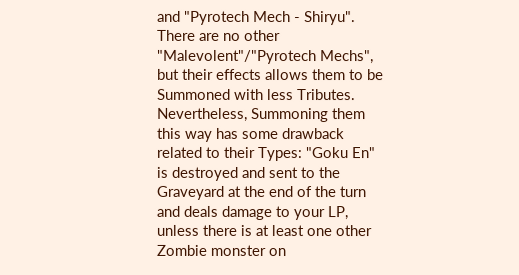and "Pyrotech Mech - Shiryu". There are no other "Malevolent"/"Pyrotech Mechs", but their effects allows them to be Summoned with less Tributes. Nevertheless, Summoning them this way has some drawback related to their Types: "Goku En" is destroyed and sent to the Graveyard at the end of the turn and deals damage to your LP, unless there is at least one other Zombie monster on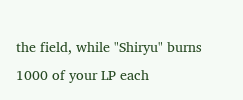the field, while "Shiryu" burns 1000 of your LP each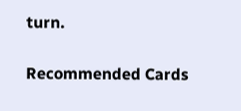turn.

Recommended Cards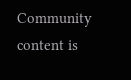Community content is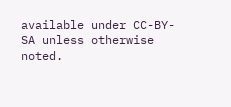available under CC-BY-SA unless otherwise noted.